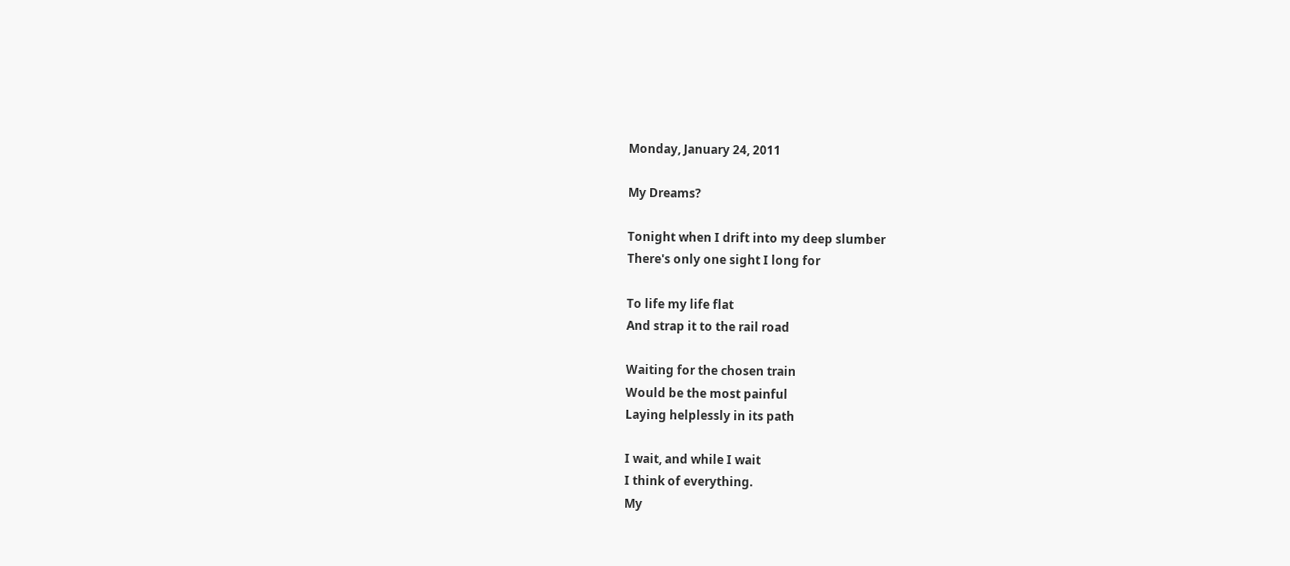Monday, January 24, 2011

My Dreams?

Tonight when I drift into my deep slumber
There's only one sight I long for

To life my life flat
And strap it to the rail road

Waiting for the chosen train
Would be the most painful
Laying helplessly in its path

I wait, and while I wait
I think of everything.
My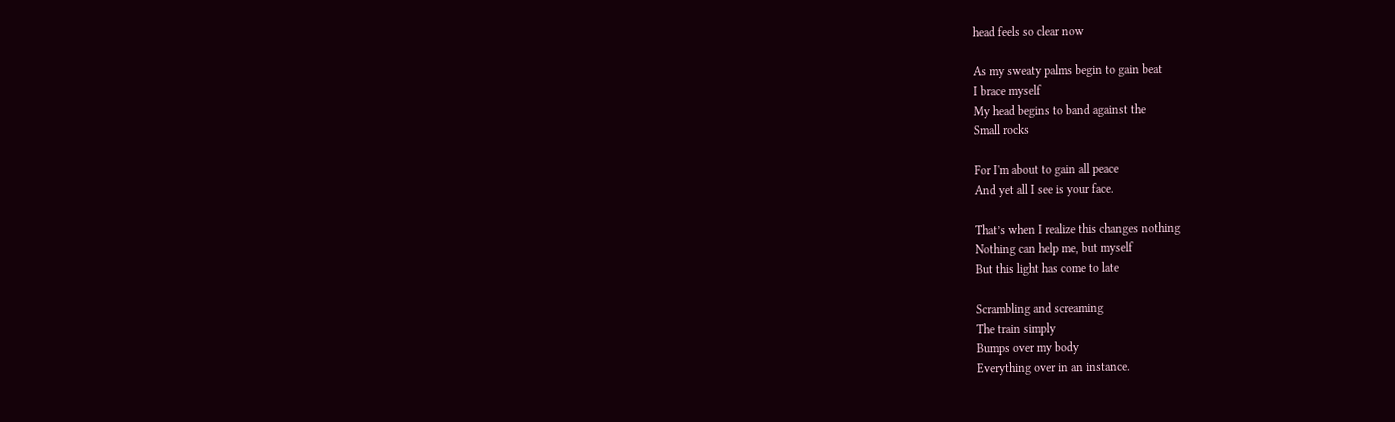head feels so clear now

As my sweaty palms begin to gain beat
I brace myself
My head begins to band against the
Small rocks

For I'm about to gain all peace
And yet all I see is your face.

That’s when I realize this changes nothing
Nothing can help me, but myself
But this light has come to late

Scrambling and screaming
The train simply
Bumps over my body
Everything over in an instance.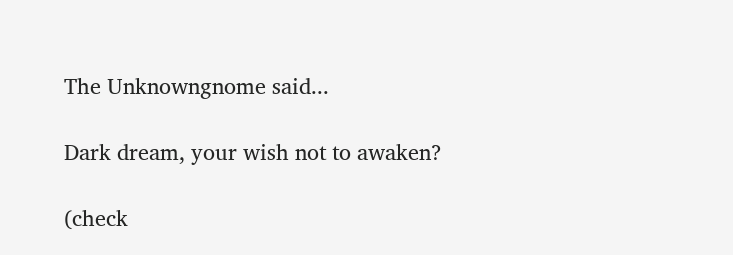The Unknowngnome said...

Dark dream, your wish not to awaken?

(check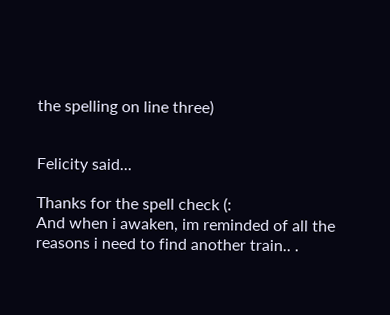the spelling on line three)


Felicity said...

Thanks for the spell check (:
And when i awaken, im reminded of all the reasons i need to find another train.. .